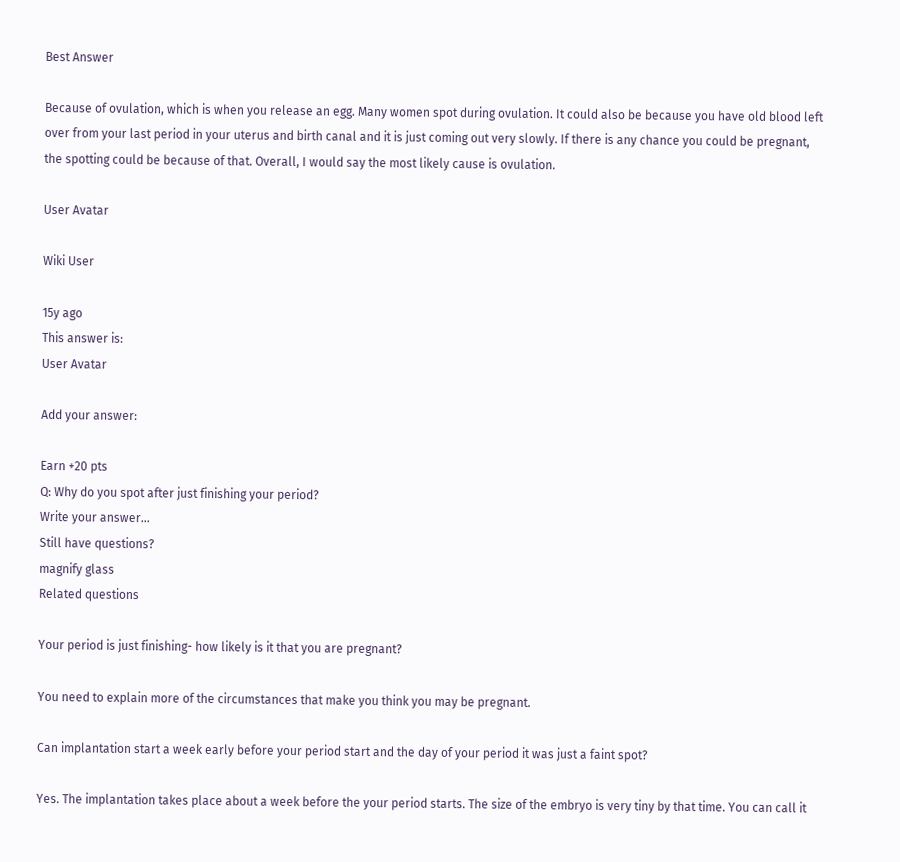Best Answer

Because of ovulation, which is when you release an egg. Many women spot during ovulation. It could also be because you have old blood left over from your last period in your uterus and birth canal and it is just coming out very slowly. If there is any chance you could be pregnant, the spotting could be because of that. Overall, I would say the most likely cause is ovulation.

User Avatar

Wiki User

15y ago
This answer is:
User Avatar

Add your answer:

Earn +20 pts
Q: Why do you spot after just finishing your period?
Write your answer...
Still have questions?
magnify glass
Related questions

Your period is just finishing- how likely is it that you are pregnant?

You need to explain more of the circumstances that make you think you may be pregnant.

Can implantation start a week early before your period start and the day of your period it was just a faint spot?

Yes. The implantation takes place about a week before the your period starts. The size of the embryo is very tiny by that time. You can call it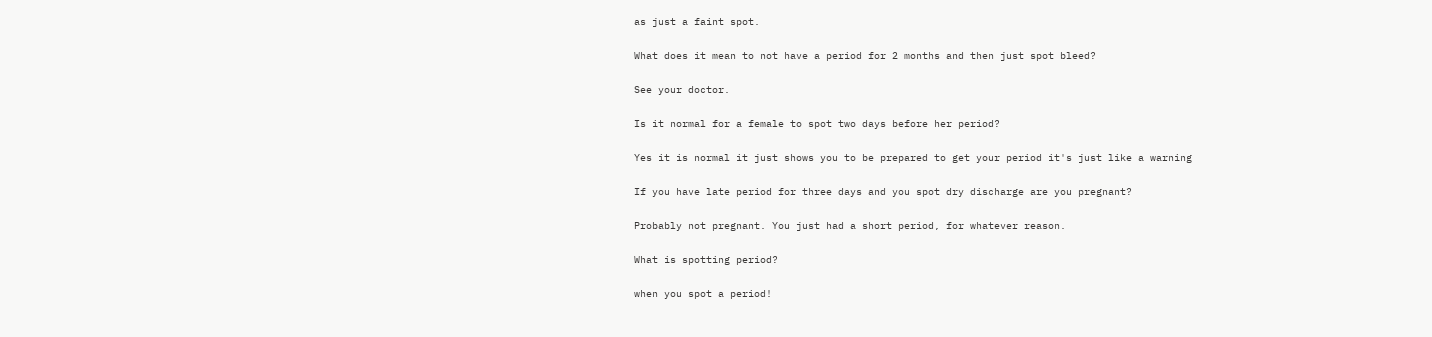as just a faint spot.

What does it mean to not have a period for 2 months and then just spot bleed?

See your doctor.

Is it normal for a female to spot two days before her period?

Yes it is normal it just shows you to be prepared to get your period it's just like a warning

If you have late period for three days and you spot dry discharge are you pregnant?

Probably not pregnant. You just had a short period, for whatever reason.

What is spotting period?

when you spot a period!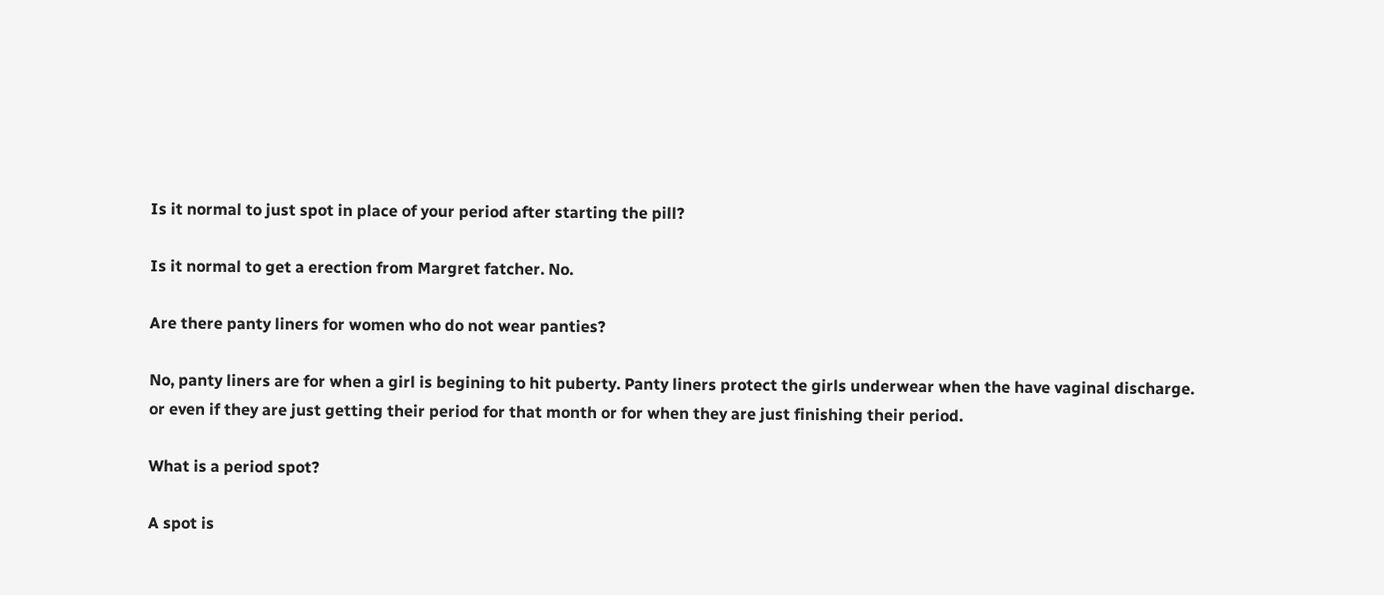Is it normal to just spot in place of your period after starting the pill?

Is it normal to get a erection from Margret fatcher. No.

Are there panty liners for women who do not wear panties?

No, panty liners are for when a girl is begining to hit puberty. Panty liners protect the girls underwear when the have vaginal discharge. or even if they are just getting their period for that month or for when they are just finishing their period.

What is a period spot?

A spot is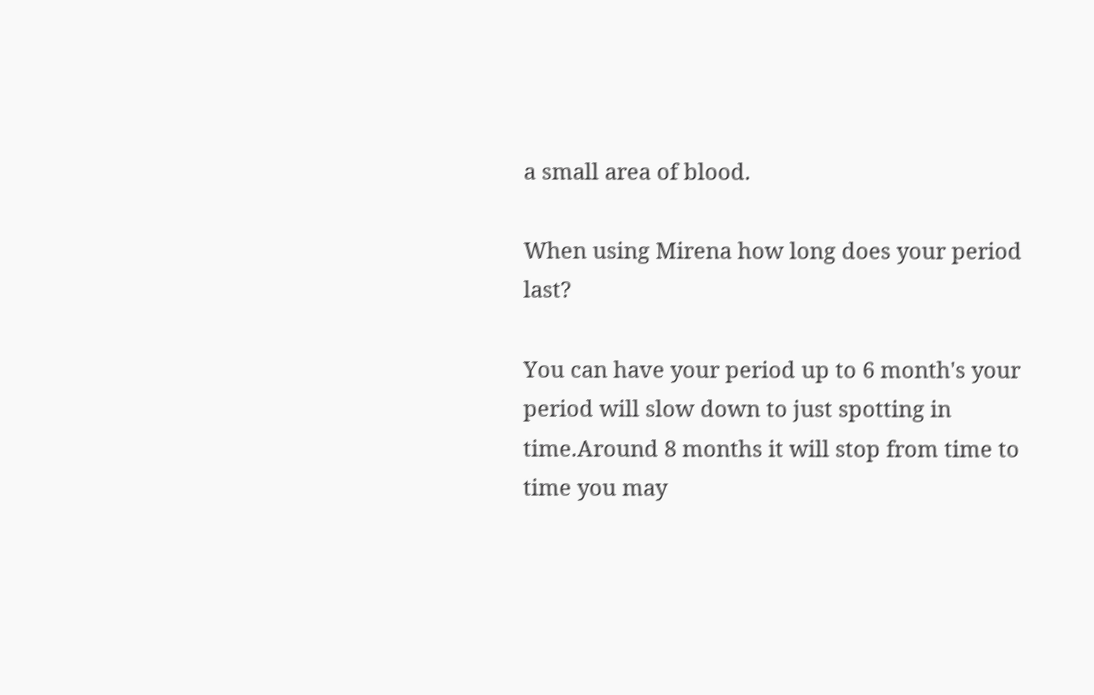a small area of blood.

When using Mirena how long does your period last?

You can have your period up to 6 month's your period will slow down to just spotting in time.Around 8 months it will stop from time to time you may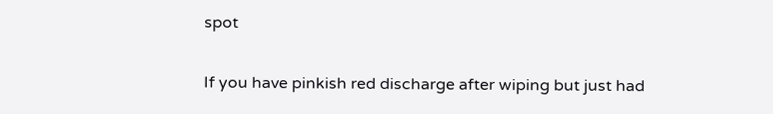spot

If you have pinkish red discharge after wiping but just had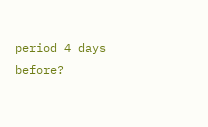period 4 days before?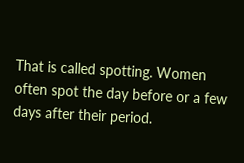That is called spotting. Women often spot the day before or a few days after their period.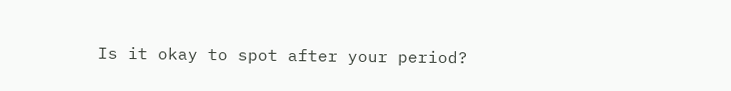Is it okay to spot after your period?